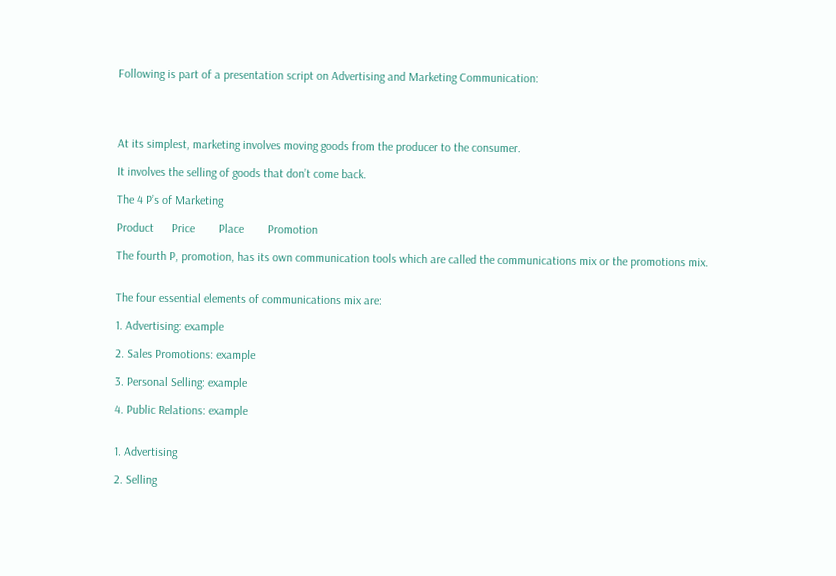Following is part of a presentation script on Advertising and Marketing Communication:




At its simplest, marketing involves moving goods from the producer to the consumer.

It involves the selling of goods that don’t come back.

The 4 P’s of Marketing

Product      Price        Place        Promotion

The fourth P, promotion, has its own communication tools which are called the communications mix or the promotions mix.


The four essential elements of communications mix are:

1. Advertising: example

2. Sales Promotions: example

3. Personal Selling: example

4. Public Relations: example


1. Advertising

2. Selling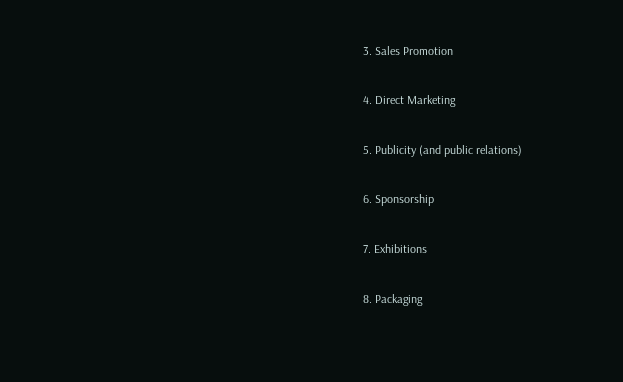3. Sales Promotion

4. Direct Marketing

5. Publicity (and public relations)

6. Sponsorship

7. Exhibitions

8. Packaging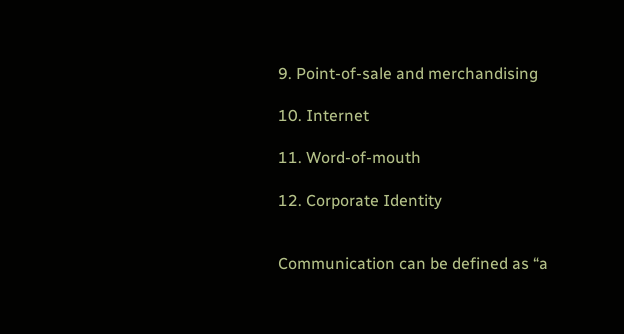9. Point-of-sale and merchandising

10. Internet

11. Word-of-mouth

12. Corporate Identity


Communication can be defined as “a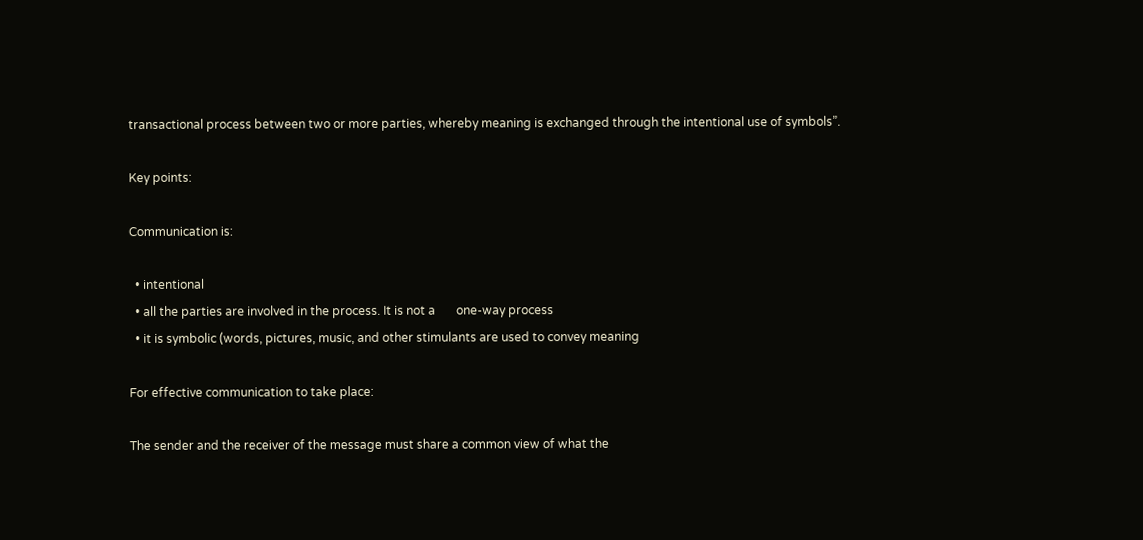transactional process between two or more parties, whereby meaning is exchanged through the intentional use of symbols”.

Key points:

Communication is:

  • intentional
  • all the parties are involved in the process. It is not a       one-way process
  • it is symbolic (words, pictures, music, and other stimulants are used to convey meaning

For effective communication to take place:

The sender and the receiver of the message must share a common view of what the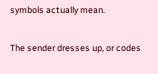symbols actually mean.

The sender dresses up, or codes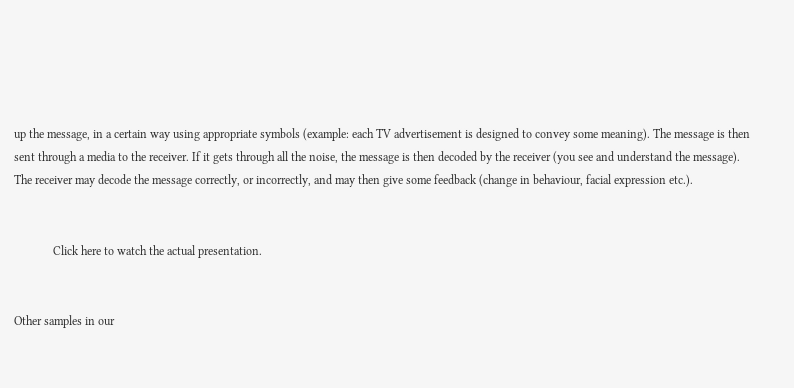up the message, in a certain way using appropriate symbols (example: each TV advertisement is designed to convey some meaning). The message is then sent through a media to the receiver. If it gets through all the noise, the message is then decoded by the receiver (you see and understand the message). The receiver may decode the message correctly, or incorrectly, and may then give some feedback (change in behaviour, facial expression etc.).


             Click here to watch the actual presentation.


Other samples in our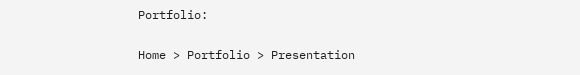Portfolio:

Home > Portfolio > Presentation